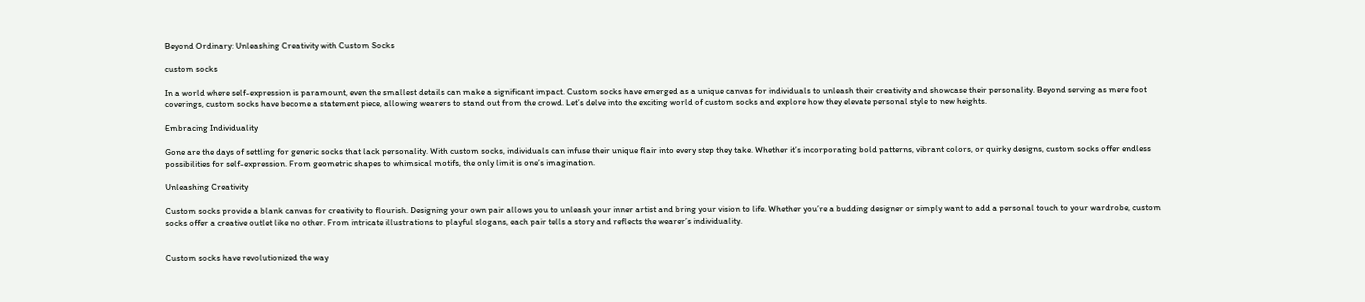Beyond Ordinary: Unleashing Creativity with Custom Socks

custom socks

In a world where self-expression is paramount, even the smallest details can make a significant impact. Custom socks have emerged as a unique canvas for individuals to unleash their creativity and showcase their personality. Beyond serving as mere foot coverings, custom socks have become a statement piece, allowing wearers to stand out from the crowd. Let’s delve into the exciting world of custom socks and explore how they elevate personal style to new heights.

Embracing Individuality

Gone are the days of settling for generic socks that lack personality. With custom socks, individuals can infuse their unique flair into every step they take. Whether it’s incorporating bold patterns, vibrant colors, or quirky designs, custom socks offer endless possibilities for self-expression. From geometric shapes to whimsical motifs, the only limit is one’s imagination.

Unleashing Creativity

Custom socks provide a blank canvas for creativity to flourish. Designing your own pair allows you to unleash your inner artist and bring your vision to life. Whether you’re a budding designer or simply want to add a personal touch to your wardrobe, custom socks offer a creative outlet like no other. From intricate illustrations to playful slogans, each pair tells a story and reflects the wearer’s individuality.


Custom socks have revolutionized the way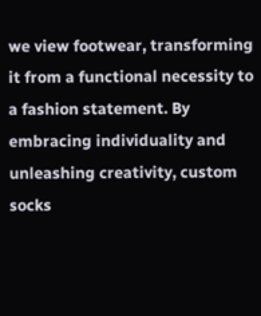we view footwear, transforming it from a functional necessity to a fashion statement. By embracing individuality and unleashing creativity, custom socks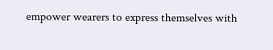empower wearers to express themselves with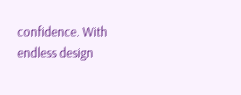confidence. With endless design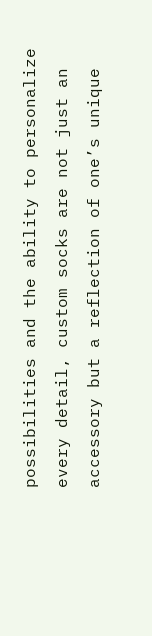possibilities and the ability to personalize every detail, custom socks are not just an accessory but a reflection of one’s unique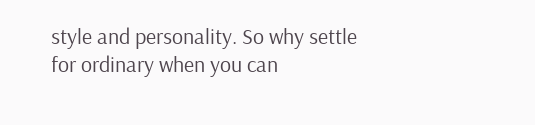style and personality. So why settle for ordinary when you can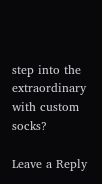step into the extraordinary with custom socks?

Leave a Reply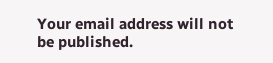Your email address will not be published.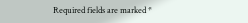Required fields are marked *